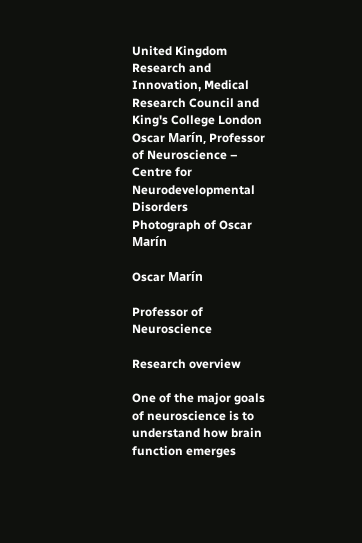United Kingdom Research and Innovation, Medical Research Council and King's College London
Oscar Marín, Professor of Neuroscience – Centre for Neurodevelopmental Disorders
Photograph of Oscar Marín

Oscar Marín

Professor of Neuroscience

Research overview

One of the major goals of neuroscience is to understand how brain function emerges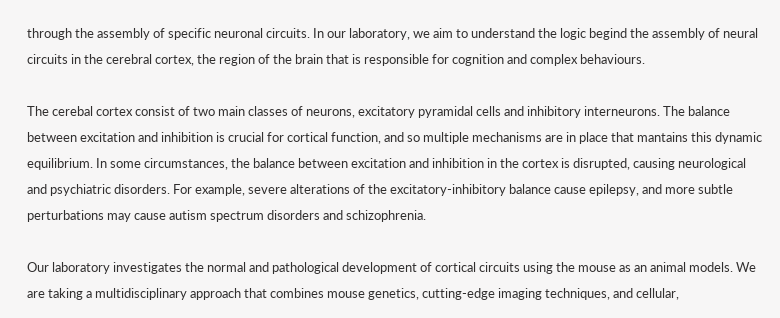through the assembly of specific neuronal circuits. In our laboratory, we aim to understand the logic begind the assembly of neural circuits in the cerebral cortex, the region of the brain that is responsible for cognition and complex behaviours.

The cerebal cortex consist of two main classes of neurons, excitatory pyramidal cells and inhibitory interneurons. The balance between excitation and inhibition is crucial for cortical function, and so multiple mechanisms are in place that mantains this dynamic equilibrium. In some circumstances, the balance between excitation and inhibition in the cortex is disrupted, causing neurological and psychiatric disorders. For example, severe alterations of the excitatory-inhibitory balance cause epilepsy, and more subtle perturbations may cause autism spectrum disorders and schizophrenia.

Our laboratory investigates the normal and pathological development of cortical circuits using the mouse as an animal models. We are taking a multidisciplinary approach that combines mouse genetics, cutting-edge imaging techniques, and cellular,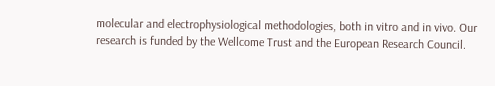molecular and electrophysiological methodologies, both in vitro and in vivo. Our research is funded by the Wellcome Trust and the European Research Council.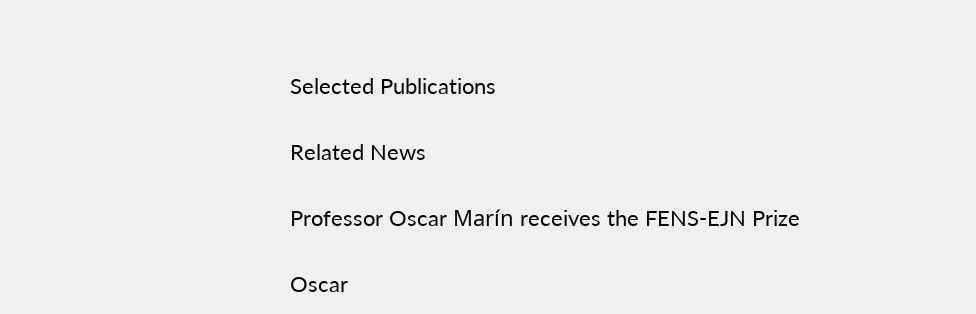Selected Publications

Related News

Professor Oscar Marín receives the FENS-EJN Prize

Oscar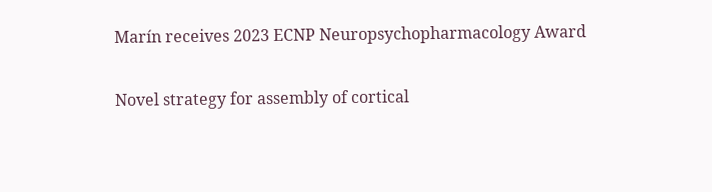Marín receives 2023 ECNP Neuropsychopharmacology Award

Novel strategy for assembly of cortical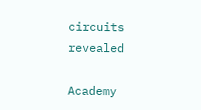circuits revealed

Academy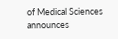of Medical Sciences announces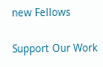new Fellows

Support Our Work